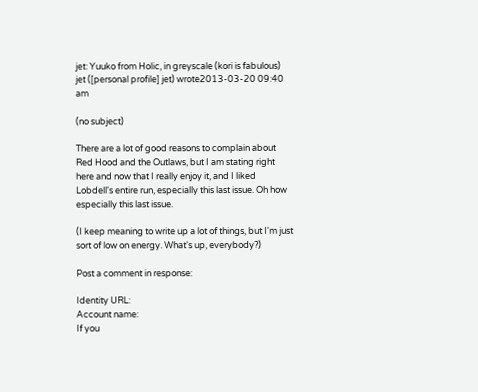jet: Yuuko from Holic, in greyscale (kori is fabulous)
jet ([personal profile] jet) wrote2013-03-20 09:40 am

(no subject)

There are a lot of good reasons to complain about Red Hood and the Outlaws, but I am stating right here and now that I really enjoy it, and I liked Lobdell's entire run, especially this last issue. Oh how especially this last issue.

(I keep meaning to write up a lot of things, but I'm just sort of low on energy. What's up, everybody?)

Post a comment in response:

Identity URL:
Account name:
If you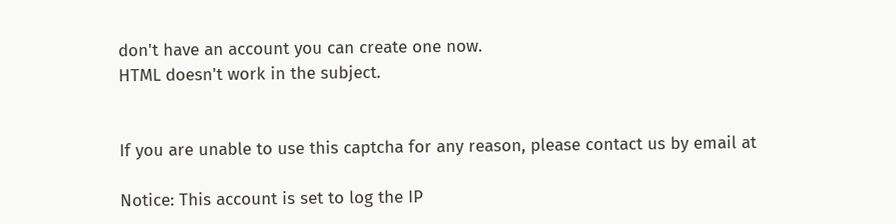don't have an account you can create one now.
HTML doesn't work in the subject.


If you are unable to use this captcha for any reason, please contact us by email at

Notice: This account is set to log the IP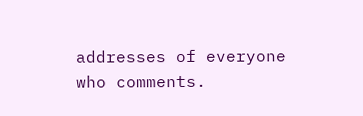addresses of everyone who comments.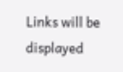Links will be displayed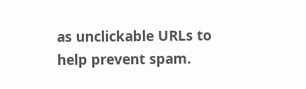as unclickable URLs to help prevent spam.